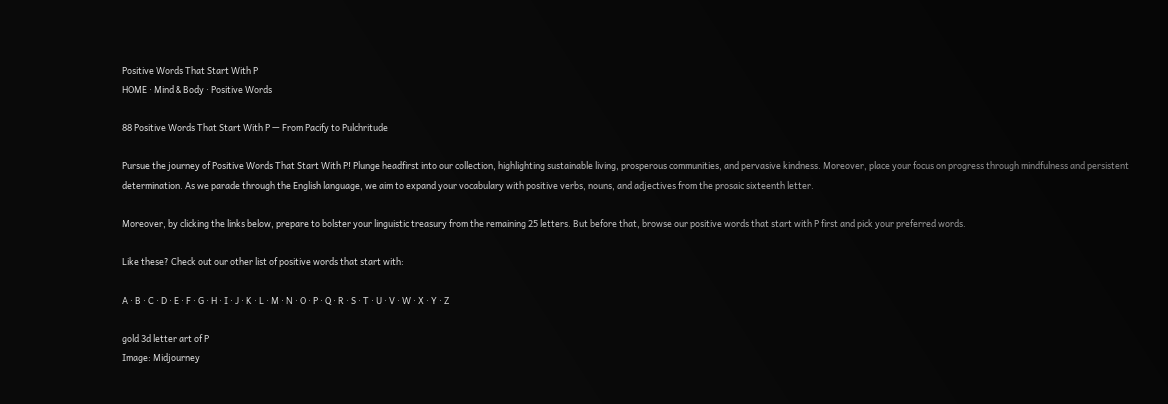Positive Words That Start With P
HOME · Mind & Body · Positive Words

88 Positive Words That Start With P — From Pacify to Pulchritude

Pursue the journey of Positive Words That Start With P! Plunge headfirst into our collection, highlighting sustainable living, prosperous communities, and pervasive kindness. Moreover, place your focus on progress through mindfulness and persistent determination. As we parade through the English language, we aim to expand your vocabulary with positive verbs, nouns, and adjectives from the prosaic sixteenth letter.

Moreover, by clicking the links below, prepare to bolster your linguistic treasury from the remaining 25 letters. But before that, browse our positive words that start with P first and pick your preferred words.

Like these? Check out our other list of positive words that start with:

A · B · C · D · E · F · G · H · I · J · K · L · M · N · O · P · Q · R · S · T · U · V · W · X · Y · Z

gold 3d letter art of P
Image: Midjourney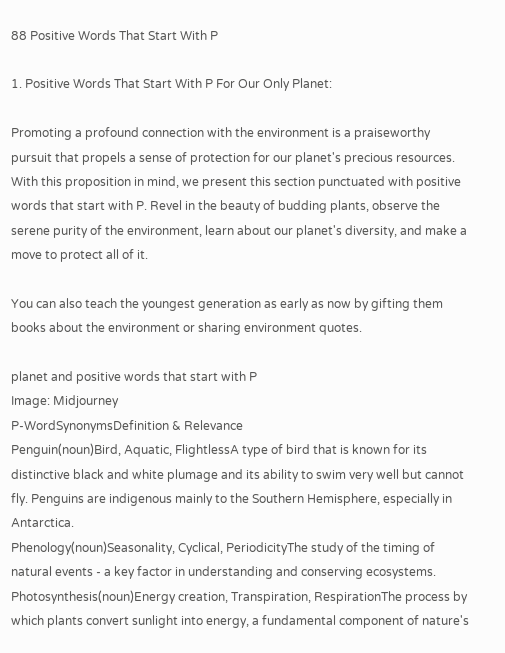88 Positive Words That Start With P

1. Positive Words That Start With P For Our Only Planet:

Promoting a profound connection with the environment is a praiseworthy pursuit that propels a sense of protection for our planet's precious resources. With this proposition in mind, we present this section punctuated with positive words that start with P. Revel in the beauty of budding plants, observe the serene purity of the environment, learn about our planet's diversity, and make a move to protect all of it.

You can also teach the youngest generation as early as now by gifting them books about the environment or sharing environment quotes.

planet and positive words that start with P
Image: Midjourney
P-WordSynonymsDefinition & Relevance
Penguin(noun)Bird, Aquatic, FlightlessA type of bird that is known for its distinctive black and white plumage and its ability to swim very well but cannot fly. Penguins are indigenous mainly to the Southern Hemisphere, especially in Antarctica.
Phenology(noun)Seasonality, Cyclical, PeriodicityThe study of the timing of natural events - a key factor in understanding and conserving ecosystems.
Photosynthesis(noun)Energy creation, Transpiration, RespirationThe process by which plants convert sunlight into energy, a fundamental component of nature's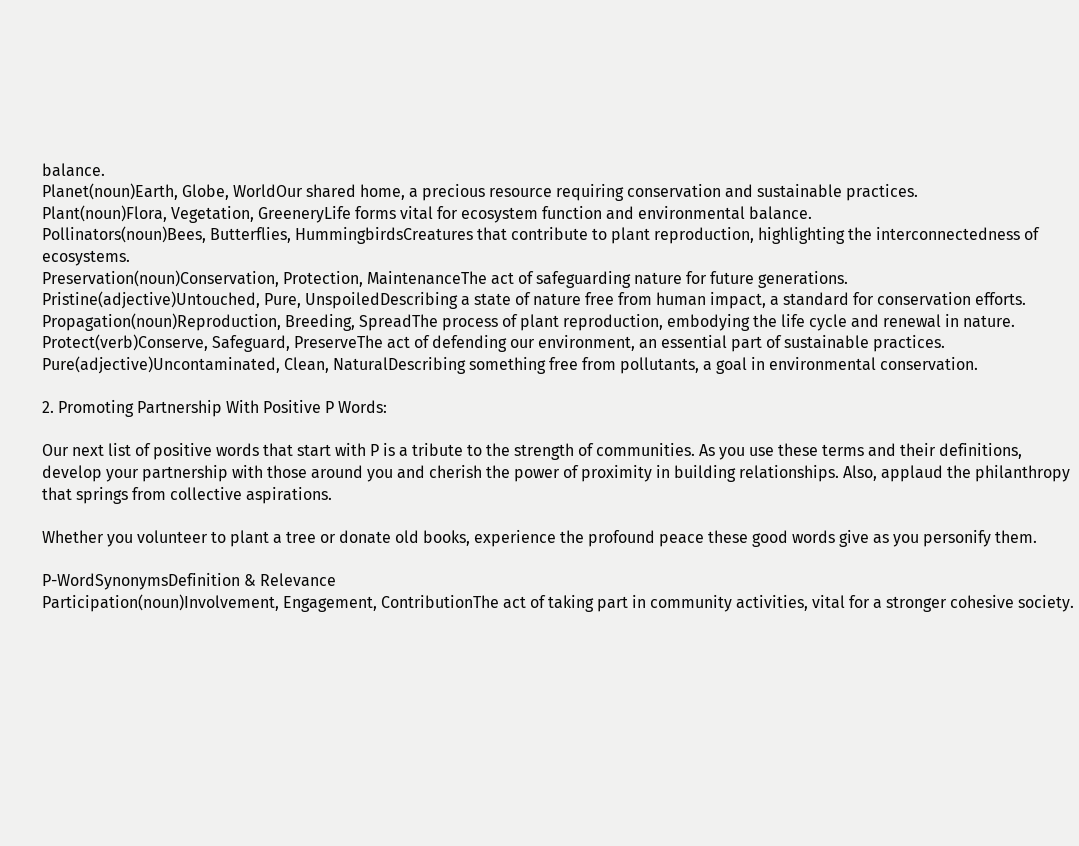balance.
Planet(noun)Earth, Globe, WorldOur shared home, a precious resource requiring conservation and sustainable practices.
Plant(noun)Flora, Vegetation, GreeneryLife forms vital for ecosystem function and environmental balance.
Pollinators(noun)Bees, Butterflies, HummingbirdsCreatures that contribute to plant reproduction, highlighting the interconnectedness of ecosystems.
Preservation(noun)Conservation, Protection, MaintenanceThe act of safeguarding nature for future generations.
Pristine(adjective)Untouched, Pure, UnspoiledDescribing a state of nature free from human impact, a standard for conservation efforts.
Propagation(noun)Reproduction, Breeding, SpreadThe process of plant reproduction, embodying the life cycle and renewal in nature.
Protect(verb)Conserve, Safeguard, PreserveThe act of defending our environment, an essential part of sustainable practices.
Pure(adjective)Uncontaminated, Clean, NaturalDescribing something free from pollutants, a goal in environmental conservation.

2. Promoting Partnership With Positive P Words:

Our next list of positive words that start with P is a tribute to the strength of communities. As you use these terms and their definitions, develop your partnership with those around you and cherish the power of proximity in building relationships. Also, applaud the philanthropy that springs from collective aspirations.

Whether you volunteer to plant a tree or donate old books, experience the profound peace these good words give as you personify them.

P-WordSynonymsDefinition & Relevance
Participation(noun)Involvement, Engagement, ContributionThe act of taking part in community activities, vital for a stronger cohesive society.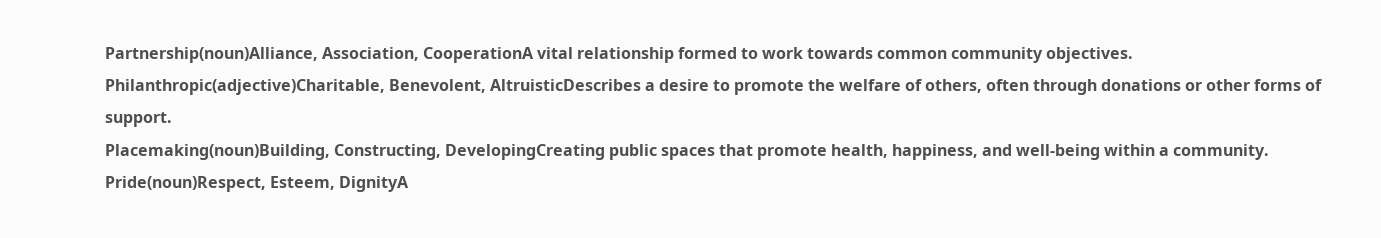Partnership(noun)Alliance, Association, CooperationA vital relationship formed to work towards common community objectives.
Philanthropic(adjective)Charitable, Benevolent, AltruisticDescribes a desire to promote the welfare of others, often through donations or other forms of support.
Placemaking(noun)Building, Constructing, DevelopingCreating public spaces that promote health, happiness, and well-being within a community.
Pride(noun)Respect, Esteem, DignityA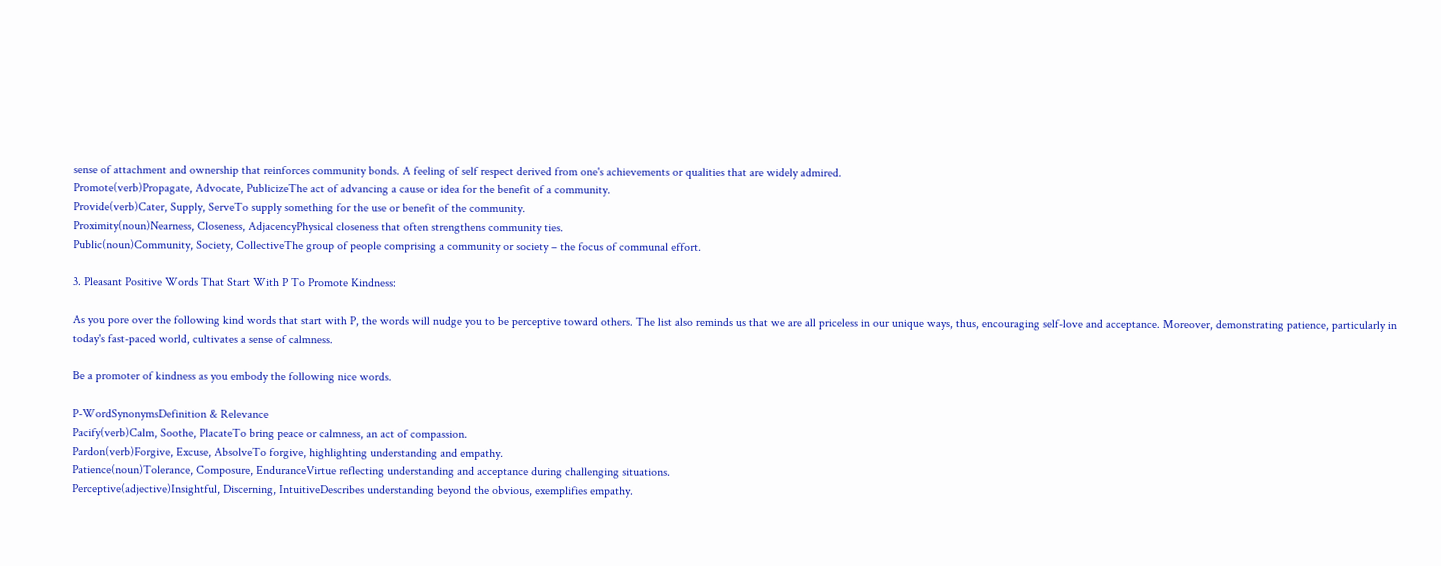sense of attachment and ownership that reinforces community bonds. A feeling of self respect derived from one's achievements or qualities that are widely admired.
Promote(verb)Propagate, Advocate, PublicizeThe act of advancing a cause or idea for the benefit of a community.
Provide(verb)Cater, Supply, ServeTo supply something for the use or benefit of the community.
Proximity(noun)Nearness, Closeness, AdjacencyPhysical closeness that often strengthens community ties.
Public(noun)Community, Society, CollectiveThe group of people comprising a community or society – the focus of communal effort.

3. Pleasant Positive Words That Start With P To Promote Kindness:

As you pore over the following kind words that start with P, the words will nudge you to be perceptive toward others. The list also reminds us that we are all priceless in our unique ways, thus, encouraging self-love and acceptance. Moreover, demonstrating patience, particularly in today's fast-paced world, cultivates a sense of calmness.

Be a promoter of kindness as you embody the following nice words.

P-WordSynonymsDefinition & Relevance
Pacify(verb)Calm, Soothe, PlacateTo bring peace or calmness, an act of compassion.
Pardon(verb)Forgive, Excuse, AbsolveTo forgive, highlighting understanding and empathy.
Patience(noun)Tolerance, Composure, EnduranceVirtue reflecting understanding and acceptance during challenging situations.
Perceptive(adjective)Insightful, Discerning, IntuitiveDescribes understanding beyond the obvious, exemplifies empathy.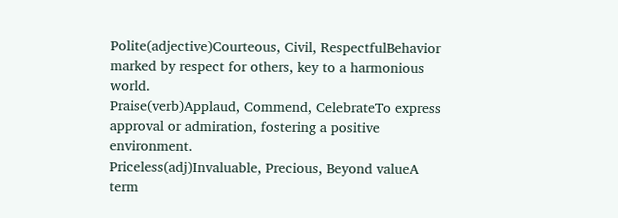Polite(adjective)Courteous, Civil, RespectfulBehavior marked by respect for others, key to a harmonious world.
Praise(verb)Applaud, Commend, CelebrateTo express approval or admiration, fostering a positive environment.
Priceless(adj)Invaluable, Precious, Beyond valueA term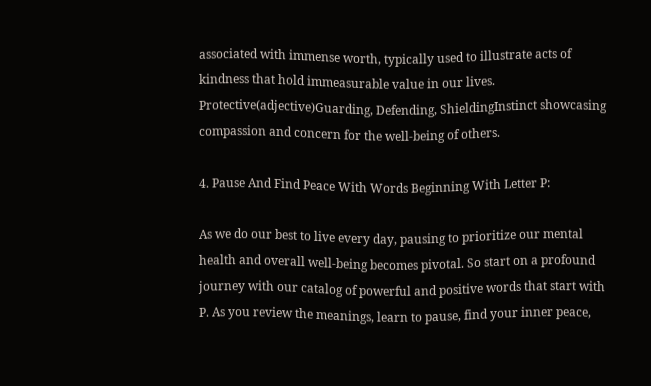associated with immense worth, typically used to illustrate acts of kindness that hold immeasurable value in our lives.
Protective(adjective)Guarding, Defending, ShieldingInstinct showcasing compassion and concern for the well-being of others.

4. Pause And Find Peace With Words Beginning With Letter P:

As we do our best to live every day, pausing to prioritize our mental health and overall well-being becomes pivotal. So start on a profound journey with our catalog of powerful and positive words that start with P. As you review the meanings, learn to pause, find your inner peace,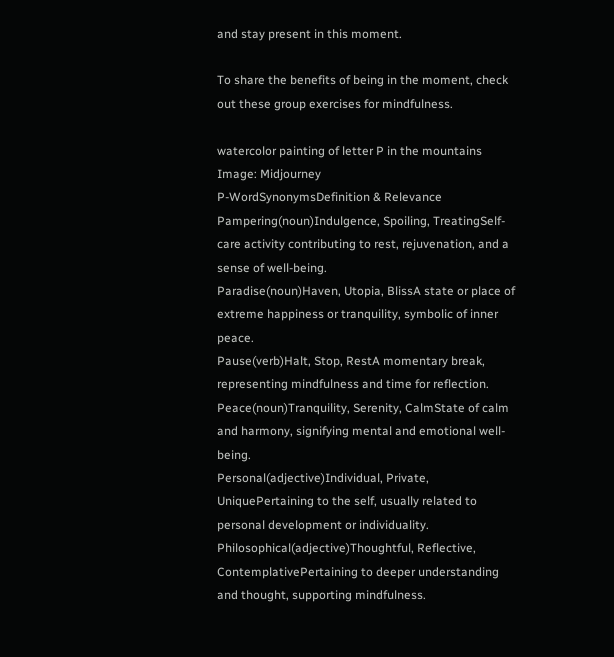and stay present in this moment.

To share the benefits of being in the moment, check out these group exercises for mindfulness.

watercolor painting of letter P in the mountains
Image: Midjourney
P-WordSynonymsDefinition & Relevance
Pampering(noun)Indulgence, Spoiling, TreatingSelf-care activity contributing to rest, rejuvenation, and a sense of well-being.
Paradise(noun)Haven, Utopia, BlissA state or place of extreme happiness or tranquility, symbolic of inner peace.
Pause(verb)Halt, Stop, RestA momentary break, representing mindfulness and time for reflection.
Peace(noun)Tranquility, Serenity, CalmState of calm and harmony, signifying mental and emotional well-being.
Personal(adjective)Individual, Private, UniquePertaining to the self, usually related to personal development or individuality.
Philosophical(adjective)Thoughtful, Reflective, ContemplativePertaining to deeper understanding and thought, supporting mindfulness.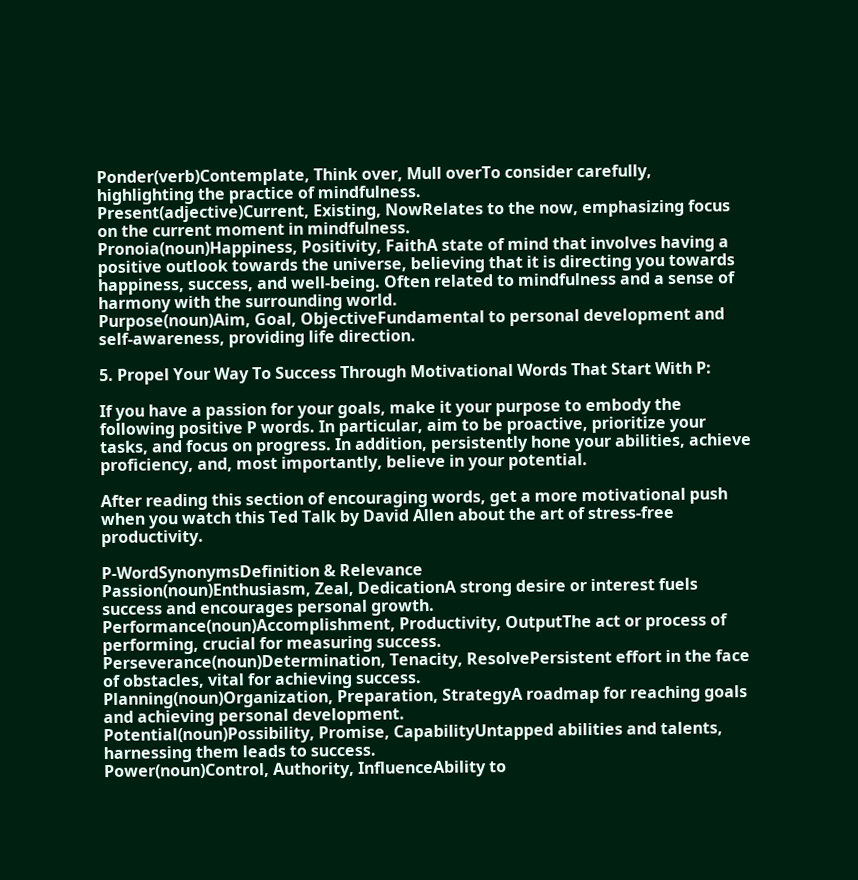Ponder(verb)Contemplate, Think over, Mull overTo consider carefully, highlighting the practice of mindfulness.
Present(adjective)Current, Existing, NowRelates to the now, emphasizing focus on the current moment in mindfulness.
Pronoia(noun)Happiness, Positivity, FaithA state of mind that involves having a positive outlook towards the universe, believing that it is directing you towards happiness, success, and well-being. Often related to mindfulness and a sense of harmony with the surrounding world.
Purpose(noun)Aim, Goal, ObjectiveFundamental to personal development and self-awareness, providing life direction.

5. Propel Your Way To Success Through Motivational Words That Start With P:

If you have a passion for your goals, make it your purpose to embody the following positive P words. In particular, aim to be proactive, prioritize your tasks, and focus on progress. In addition, persistently hone your abilities, achieve proficiency, and, most importantly, believe in your potential.

After reading this section of encouraging words, get a more motivational push when you watch this Ted Talk by David Allen about the art of stress-free productivity.

P-WordSynonymsDefinition & Relevance
Passion(noun)Enthusiasm, Zeal, DedicationA strong desire or interest fuels success and encourages personal growth.
Performance(noun)Accomplishment, Productivity, OutputThe act or process of performing, crucial for measuring success.
Perseverance(noun)Determination, Tenacity, ResolvePersistent effort in the face of obstacles, vital for achieving success.
Planning(noun)Organization, Preparation, StrategyA roadmap for reaching goals and achieving personal development.
Potential(noun)Possibility, Promise, CapabilityUntapped abilities and talents, harnessing them leads to success.
Power(noun)Control, Authority, InfluenceAbility to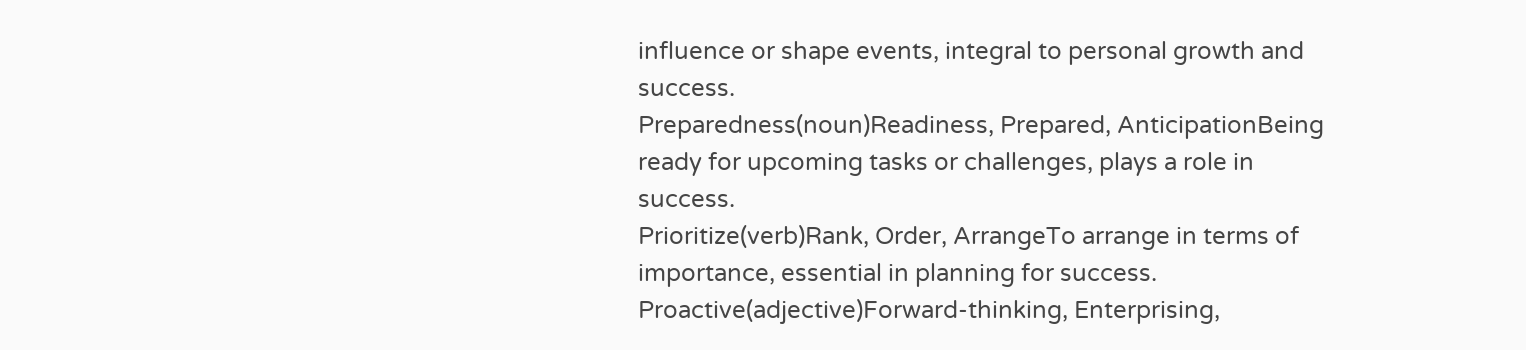influence or shape events, integral to personal growth and success.
Preparedness(noun)Readiness, Prepared, AnticipationBeing ready for upcoming tasks or challenges, plays a role in success.
Prioritize(verb)Rank, Order, ArrangeTo arrange in terms of importance, essential in planning for success.
Proactive(adjective)Forward-thinking, Enterprising,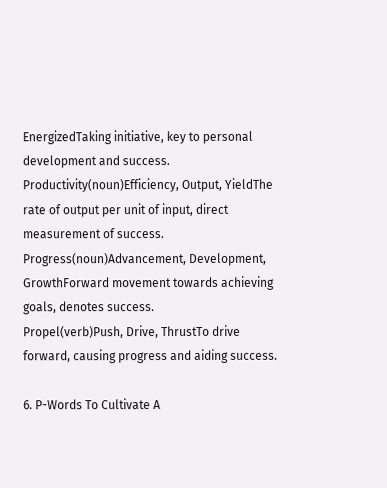EnergizedTaking initiative, key to personal development and success.
Productivity(noun)Efficiency, Output, YieldThe rate of output per unit of input, direct measurement of success.
Progress(noun)Advancement, Development, GrowthForward movement towards achieving goals, denotes success.
Propel(verb)Push, Drive, ThrustTo drive forward, causing progress and aiding success.

6. P-Words To Cultivate A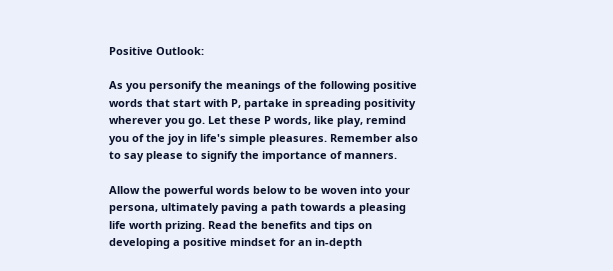Positive Outlook:

As you personify the meanings of the following positive words that start with P, partake in spreading positivity wherever you go. Let these P words, like play, remind you of the joy in life's simple pleasures. Remember also to say please to signify the importance of manners.

Allow the powerful words below to be woven into your persona, ultimately paving a path towards a pleasing life worth prizing. Read the benefits and tips on developing a positive mindset for an in-depth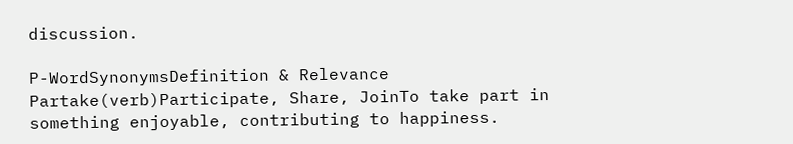discussion.

P-WordSynonymsDefinition & Relevance
Partake(verb)Participate, Share, JoinTo take part in something enjoyable, contributing to happiness.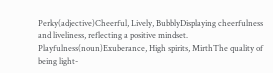Perky(adjective)Cheerful, Lively, BubblyDisplaying cheerfulness and liveliness, reflecting a positive mindset.
Playfulness(noun)Exuberance, High spirits, MirthThe quality of being light-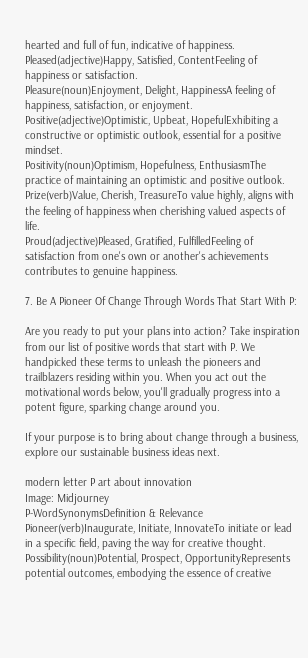hearted and full of fun, indicative of happiness.
Pleased(adjective)Happy, Satisfied, ContentFeeling of happiness or satisfaction.
Pleasure(noun)Enjoyment, Delight, HappinessA feeling of happiness, satisfaction, or enjoyment.
Positive(adjective)Optimistic, Upbeat, HopefulExhibiting a constructive or optimistic outlook, essential for a positive mindset.
Positivity(noun)Optimism, Hopefulness, EnthusiasmThe practice of maintaining an optimistic and positive outlook.
Prize(verb)Value, Cherish, TreasureTo value highly, aligns with the feeling of happiness when cherishing valued aspects of life.
Proud(adjective)Pleased, Gratified, FulfilledFeeling of satisfaction from one's own or another's achievements contributes to genuine happiness.

7. Be A Pioneer Of Change Through Words That Start With P:

Are you ready to put your plans into action? Take inspiration from our list of positive words that start with P. We handpicked these terms to unleash the pioneers and trailblazers residing within you. When you act out the motivational words below, you'll gradually progress into a potent figure, sparking change around you.

If your purpose is to bring about change through a business, explore our sustainable business ideas next.

modern letter P art about innovation
Image: Midjourney
P-WordSynonymsDefinition & Relevance
Pioneer(verb)Inaugurate, Initiate, InnovateTo initiate or lead in a specific field, paving the way for creative thought.
Possibility(noun)Potential, Prospect, OpportunityRepresents potential outcomes, embodying the essence of creative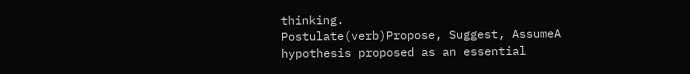thinking.
Postulate(verb)Propose, Suggest, AssumeA hypothesis proposed as an essential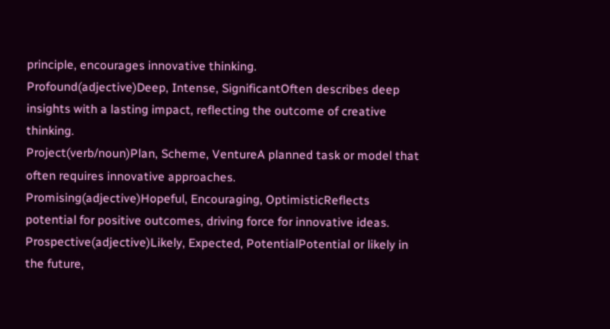principle, encourages innovative thinking.
Profound(adjective)Deep, Intense, SignificantOften describes deep insights with a lasting impact, reflecting the outcome of creative thinking.
Project(verb/noun)Plan, Scheme, VentureA planned task or model that often requires innovative approaches.
Promising(adjective)Hopeful, Encouraging, OptimisticReflects potential for positive outcomes, driving force for innovative ideas.
Prospective(adjective)Likely, Expected, PotentialPotential or likely in the future,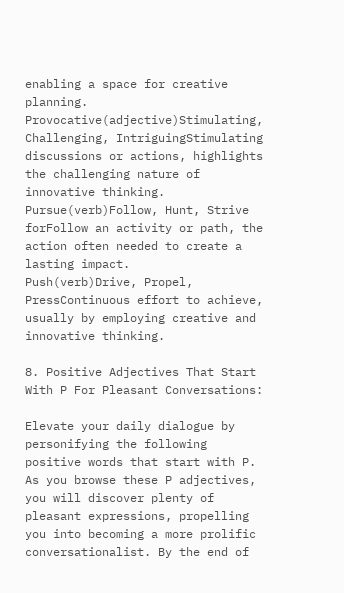enabling a space for creative planning.
Provocative(adjective)Stimulating, Challenging, IntriguingStimulating discussions or actions, highlights the challenging nature of innovative thinking.
Pursue(verb)Follow, Hunt, Strive forFollow an activity or path, the action often needed to create a lasting impact.
Push(verb)Drive, Propel, PressContinuous effort to achieve, usually by employing creative and innovative thinking.

8. Positive Adjectives That Start With P For Pleasant Conversations:

Elevate your daily dialogue by personifying the following positive words that start with P. As you browse these P adjectives, you will discover plenty of pleasant expressions, propelling you into becoming a more prolific conversationalist. By the end of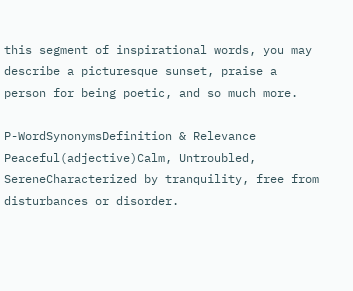this segment of inspirational words, you may describe a picturesque sunset, praise a person for being poetic, and so much more.

P-WordSynonymsDefinition & Relevance
Peaceful(adjective)Calm, Untroubled, SereneCharacterized by tranquility, free from disturbances or disorder.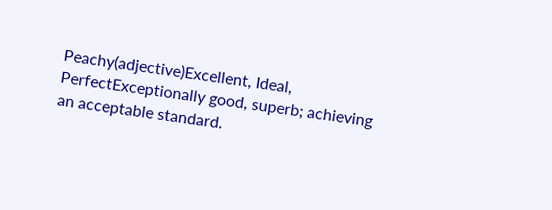Peachy(adjective)Excellent, Ideal, PerfectExceptionally good, superb; achieving an acceptable standard.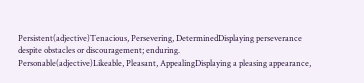Persistent(adjective)Tenacious, Persevering, DeterminedDisplaying perseverance despite obstacles or discouragement; enduring.
Personable(adjective)Likeable, Pleasant, AppealingDisplaying a pleasing appearance,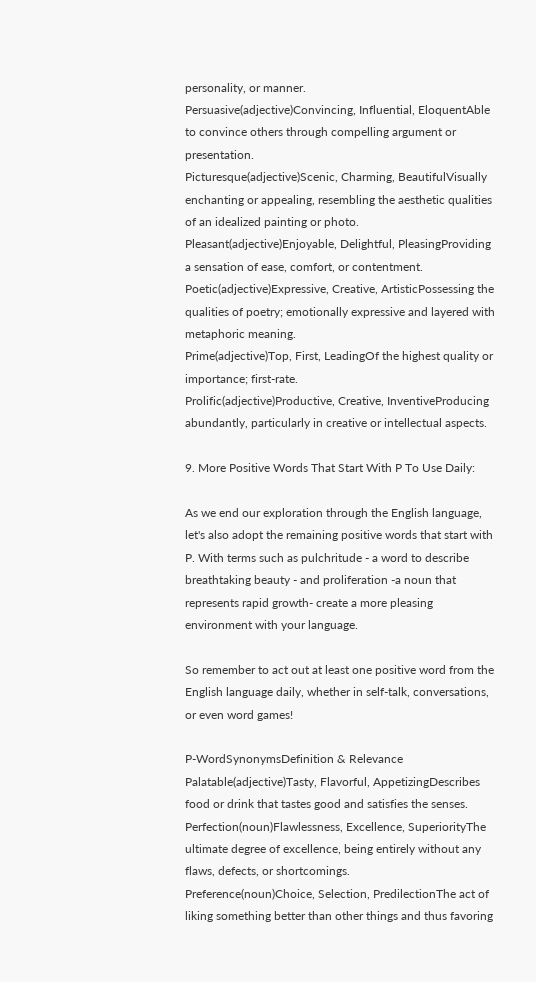personality, or manner.
Persuasive(adjective)Convincing, Influential, EloquentAble to convince others through compelling argument or presentation.
Picturesque(adjective)Scenic, Charming, BeautifulVisually enchanting or appealing, resembling the aesthetic qualities of an idealized painting or photo.
Pleasant(adjective)Enjoyable, Delightful, PleasingProviding a sensation of ease, comfort, or contentment.
Poetic(adjective)Expressive, Creative, ArtisticPossessing the qualities of poetry; emotionally expressive and layered with metaphoric meaning.
Prime(adjective)Top, First, LeadingOf the highest quality or importance; first-rate.
Prolific(adjective)Productive, Creative, InventiveProducing abundantly, particularly in creative or intellectual aspects.

9. More Positive Words That Start With P To Use Daily:

As we end our exploration through the English language, let's also adopt the remaining positive words that start with P. With terms such as pulchritude - a word to describe breathtaking beauty - and proliferation -a noun that represents rapid growth- create a more pleasing environment with your language.

So remember to act out at least one positive word from the English language daily, whether in self-talk, conversations, or even word games!

P-WordSynonymsDefinition & Relevance
Palatable(adjective)Tasty, Flavorful, AppetizingDescribes food or drink that tastes good and satisfies the senses.
Perfection(noun)Flawlessness, Excellence, SuperiorityThe ultimate degree of excellence, being entirely without any flaws, defects, or shortcomings.
Preference(noun)Choice, Selection, PredilectionThe act of liking something better than other things and thus favoring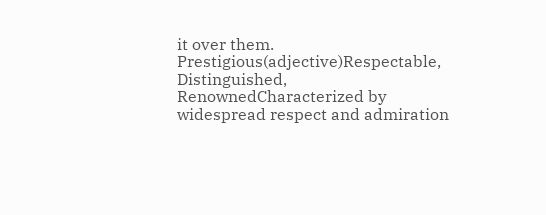it over them.
Prestigious(adjective)Respectable, Distinguished, RenownedCharacterized by widespread respect and admiration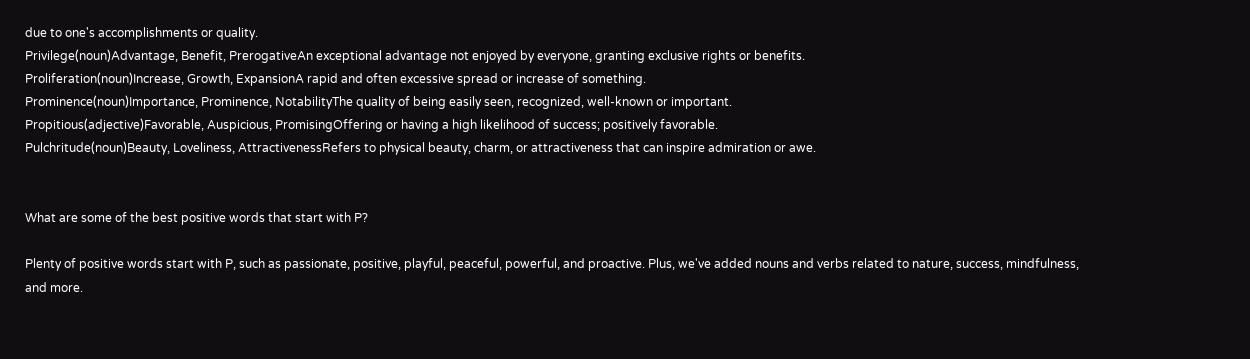due to one's accomplishments or quality.
Privilege(noun)Advantage, Benefit, PrerogativeAn exceptional advantage not enjoyed by everyone, granting exclusive rights or benefits.
Proliferation(noun)Increase, Growth, ExpansionA rapid and often excessive spread or increase of something.
Prominence(noun)Importance, Prominence, NotabilityThe quality of being easily seen, recognized, well-known or important.
Propitious(adjective)Favorable, Auspicious, PromisingOffering or having a high likelihood of success; positively favorable.
Pulchritude(noun)Beauty, Loveliness, AttractivenessRefers to physical beauty, charm, or attractiveness that can inspire admiration or awe.


What are some of the best positive words that start with P?

Plenty of positive words start with P, such as passionate, positive, playful, peaceful, powerful, and proactive. Plus, we've added nouns and verbs related to nature, success, mindfulness, and more.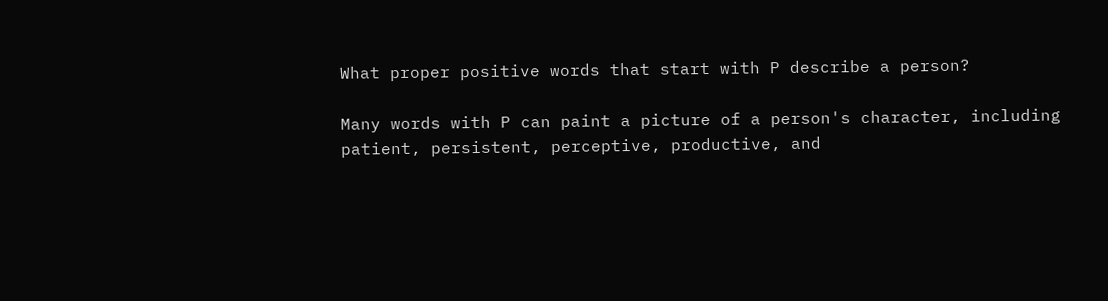What proper positive words that start with P describe a person?

Many words with P can paint a picture of a person's character, including patient, persistent, perceptive, productive, and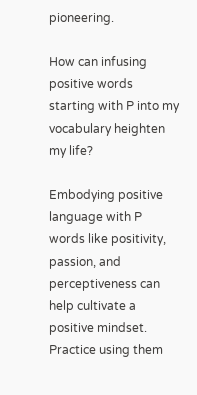pioneering.

How can infusing positive words starting with P into my vocabulary heighten my life?

Embodying positive language with P words like positivity, passion, and perceptiveness can help cultivate a positive mindset. Practice using them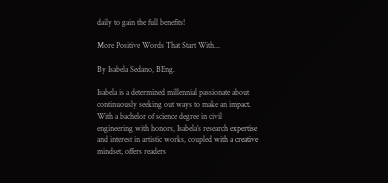daily to gain the full benefits!

More Positive Words That Start With...

By Isabela Sedano, BEng.

Isabela is a determined millennial passionate about continuously seeking out ways to make an impact. With a bachelor of science degree in civil engineering with honors, Isabela’s research expertise and interest in artistic works, coupled with a creative mindset, offers readers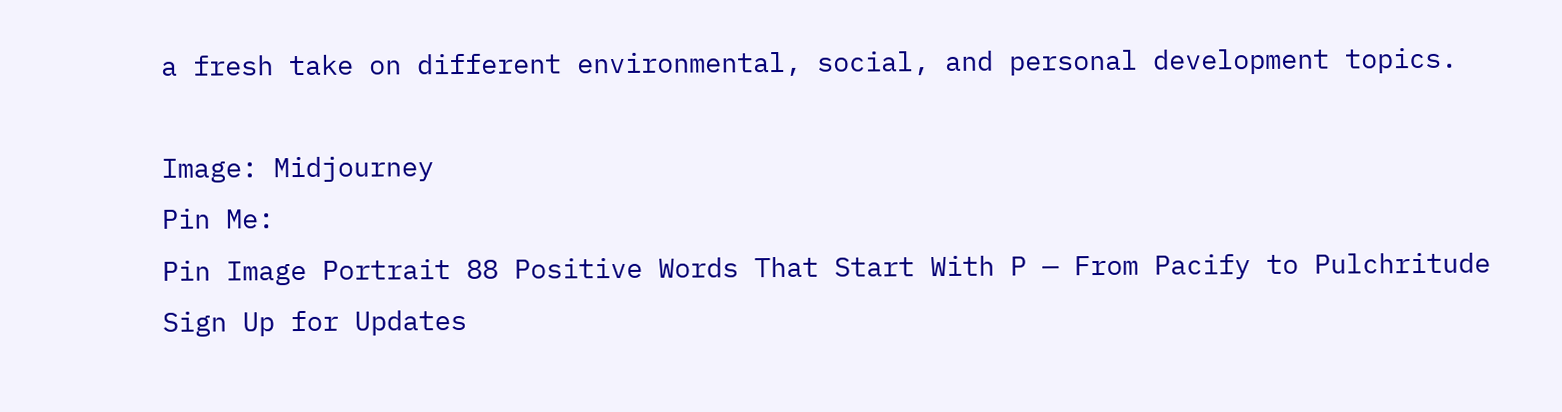a fresh take on different environmental, social, and personal development topics.

Image: Midjourney
Pin Me:
Pin Image Portrait 88 Positive Words That Start With P — From Pacify to Pulchritude
Sign Up for Updates